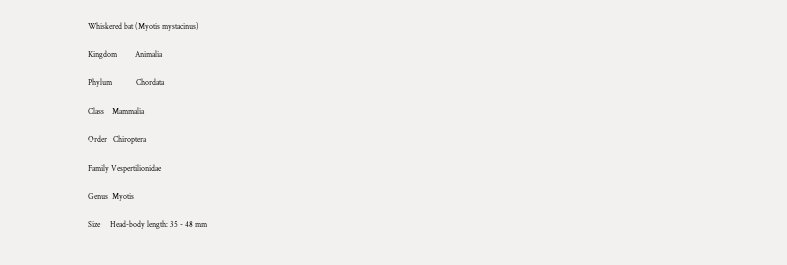Whiskered bat (Myotis mystacinus)

Kingdom         Animalia

Phylum            Chordata

Class    Mammalia

Order   Chiroptera

Family Vespertilionidae

Genus  Myotis

Size     Head-body length: 35 - 48 mm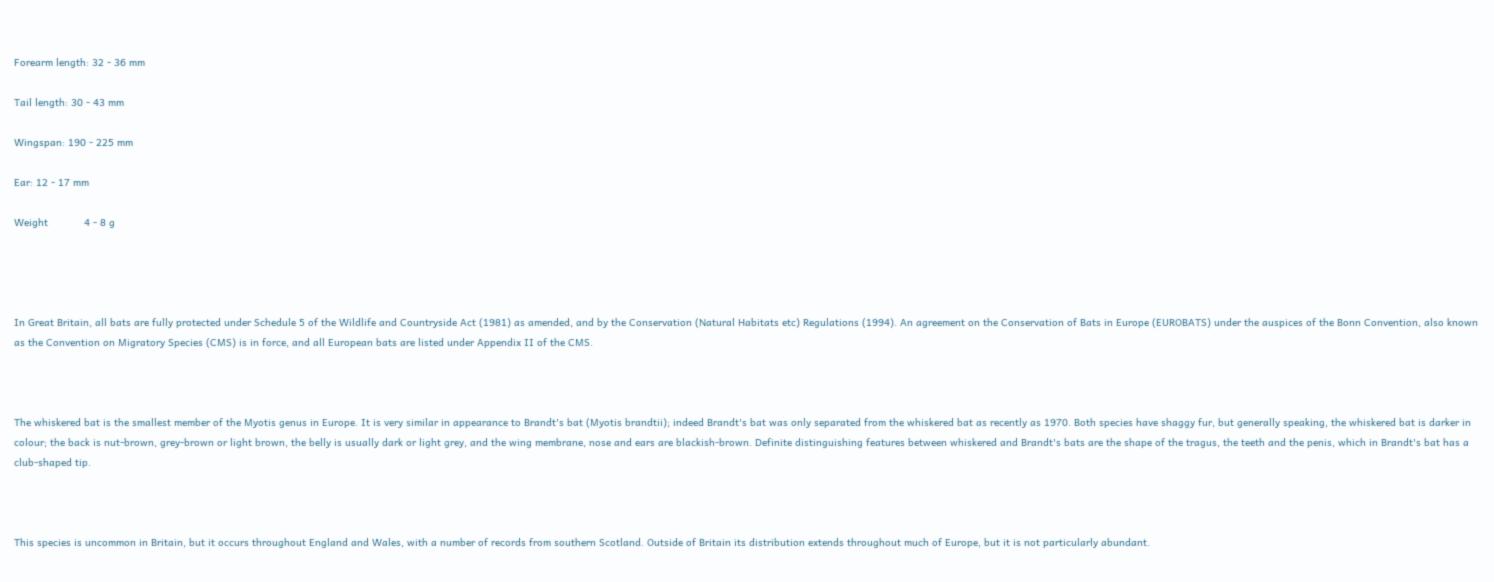Forearm length: 32 - 36 mm

Tail length: 30 - 43 mm

Wingspan: 190 - 225 mm

Ear: 12 - 17 mm

Weight            4 - 8 g




In Great Britain, all bats are fully protected under Schedule 5 of the Wildlife and Countryside Act (1981) as amended, and by the Conservation (Natural Habitats etc) Regulations (1994). An agreement on the Conservation of Bats in Europe (EUROBATS) under the auspices of the Bonn Convention, also known as the Convention on Migratory Species (CMS) is in force, and all European bats are listed under Appendix II of the CMS.



The whiskered bat is the smallest member of the Myotis genus in Europe. It is very similar in appearance to Brandt's bat (Myotis brandtii); indeed Brandt's bat was only separated from the whiskered bat as recently as 1970. Both species have shaggy fur, but generally speaking, the whiskered bat is darker in colour; the back is nut-brown, grey-brown or light brown, the belly is usually dark or light grey, and the wing membrane, nose and ears are blackish-brown. Definite distinguishing features between whiskered and Brandt's bats are the shape of the tragus, the teeth and the penis, which in Brandt's bat has a club-shaped tip.



This species is uncommon in Britain, but it occurs throughout England and Wales, with a number of records from southern Scotland. Outside of Britain its distribution extends throughout much of Europe, but it is not particularly abundant.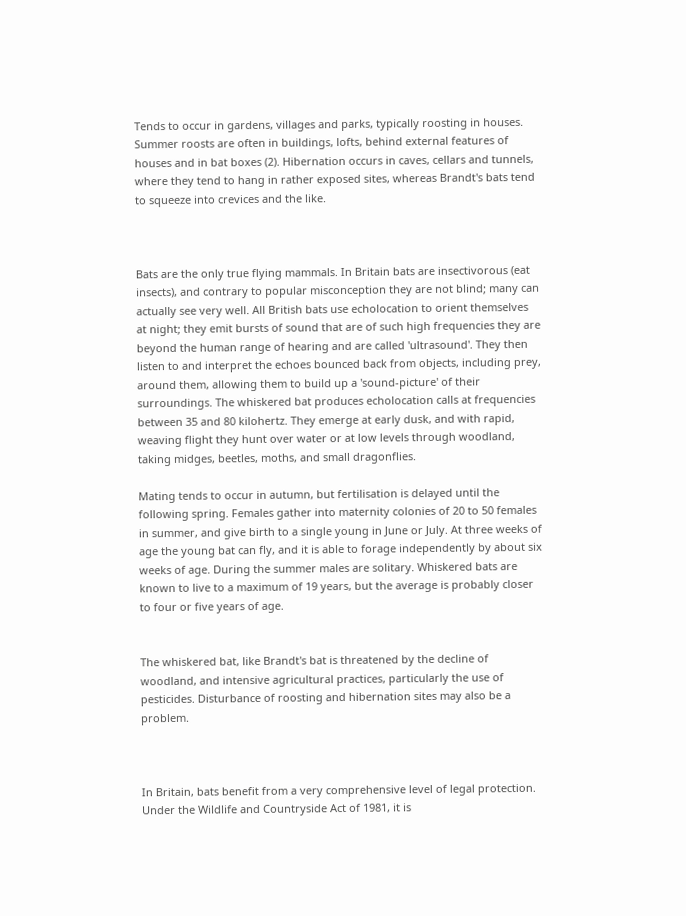Tends to occur in gardens, villages and parks, typically roosting in houses. Summer roosts are often in buildings, lofts, behind external features of houses and in bat boxes (2). Hibernation occurs in caves, cellars and tunnels, where they tend to hang in rather exposed sites, whereas Brandt's bats tend to squeeze into crevices and the like.



Bats are the only true flying mammals. In Britain bats are insectivorous (eat insects), and contrary to popular misconception they are not blind; many can actually see very well. All British bats use echolocation to orient themselves at night; they emit bursts of sound that are of such high frequencies they are beyond the human range of hearing and are called 'ultrasound'. They then listen to and interpret the echoes bounced back from objects, including prey, around them, allowing them to build up a 'sound-picture' of their surroundings. The whiskered bat produces echolocation calls at frequencies between 35 and 80 kilohertz. They emerge at early dusk, and with rapid, weaving flight they hunt over water or at low levels through woodland, taking midges, beetles, moths, and small dragonflies.

Mating tends to occur in autumn, but fertilisation is delayed until the following spring. Females gather into maternity colonies of 20 to 50 females in summer, and give birth to a single young in June or July. At three weeks of age the young bat can fly, and it is able to forage independently by about six weeks of age. During the summer males are solitary. Whiskered bats are known to live to a maximum of 19 years, but the average is probably closer to four or five years of age.


The whiskered bat, like Brandt's bat is threatened by the decline of woodland, and intensive agricultural practices, particularly the use of pesticides. Disturbance of roosting and hibernation sites may also be a problem.



In Britain, bats benefit from a very comprehensive level of legal protection. Under the Wildlife and Countryside Act of 1981, it is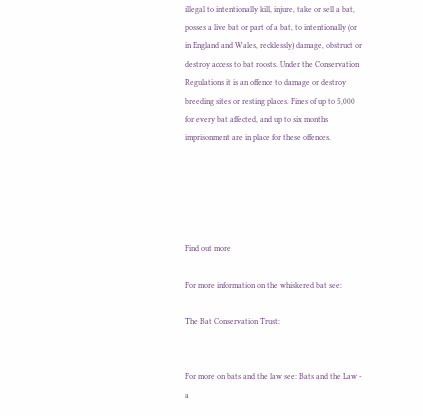illegal to intentionally kill, injure, take or sell a bat, posses a live bat or part of a bat, to intentionally (or in England and Wales, recklessly) damage, obstruct or destroy access to bat roosts. Under the Conservation Regulations it is an offence to damage or destroy breeding sites or resting places. Fines of up to 5,000 for every bat affected, and up to six months imprisonment are in place for these offences.





Find out more

For more information on the whiskered bat see:

The Bat Conservation Trust:


For more on bats and the law see: Bats and the Law - a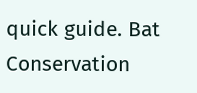quick guide. Bat Conservation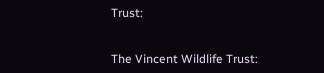Trust:


The Vincent Wildlife Trust: